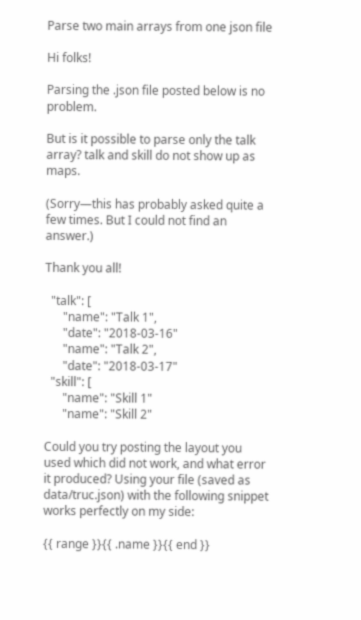Parse two main arrays from one json file

Hi folks!

Parsing the .json file posted below is no problem.

But is it possible to parse only the talk array? talk and skill do not show up as maps.

(Sorry—this has probably asked quite a few times. But I could not find an answer.)

Thank you all!

  "talk": [
      "name": "Talk 1",
      "date": "2018-03-16"
      "name": "Talk 2",
      "date": "2018-03-17"
  "skill": [
      "name": "Skill 1"
      "name": "Skill 2"

Could you try posting the layout you used which did not work, and what error it produced? Using your file (saved as data/truc.json) with the following snippet works perfectly on my side:

{{ range }}{{ .name }}{{ end }}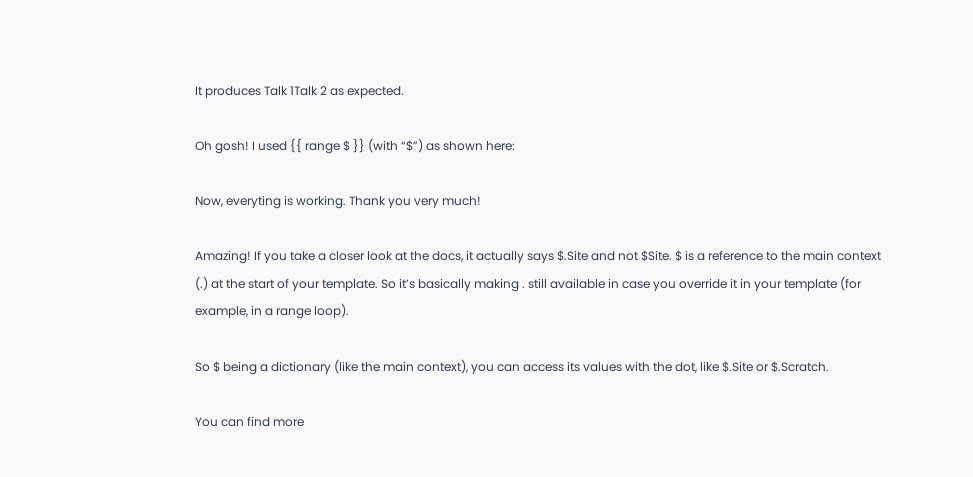It produces Talk 1Talk 2 as expected.

Oh gosh! I used {{ range $ }} (with “$”) as shown here:

Now, everyting is working. Thank you very much!

Amazing! If you take a closer look at the docs, it actually says $.Site and not $Site. $ is a reference to the main context (.) at the start of your template. So it’s basically making . still available in case you override it in your template (for example, in a range loop).

So $ being a dictionary (like the main context), you can access its values with the dot, like $.Site or $.Scratch.

You can find more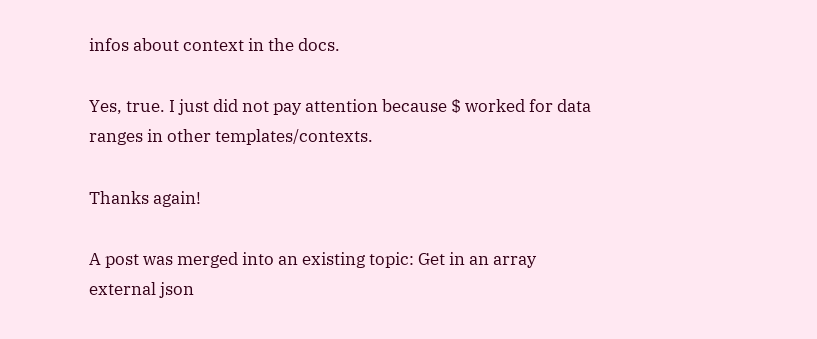infos about context in the docs.

Yes, true. I just did not pay attention because $ worked for data ranges in other templates/contexts.

Thanks again!

A post was merged into an existing topic: Get in an array external json